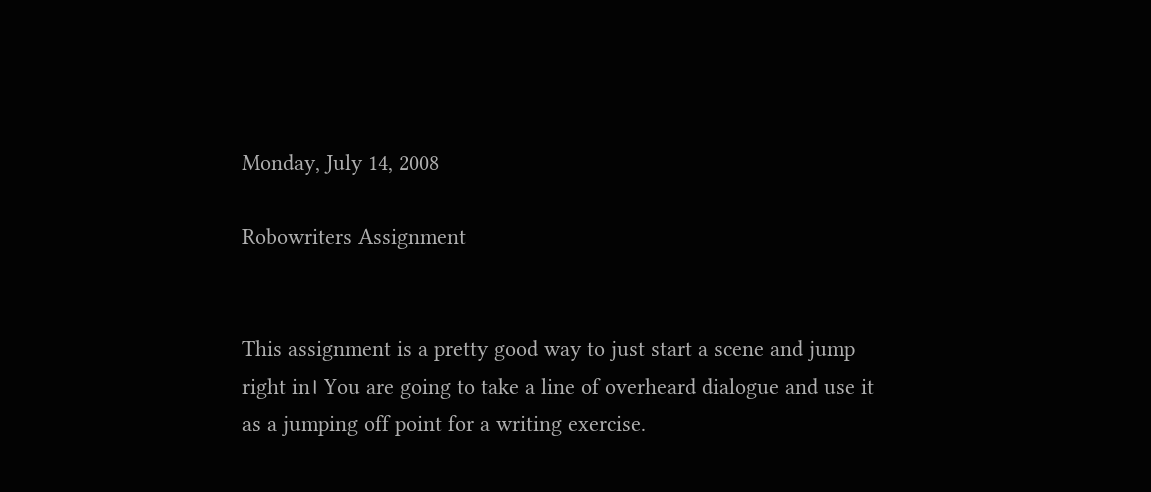Monday, July 14, 2008

Robowriters Assignment


This assignment is a pretty good way to just start a scene and jump right in। You are going to take a line of overheard dialogue and use it as a jumping off point for a writing exercise.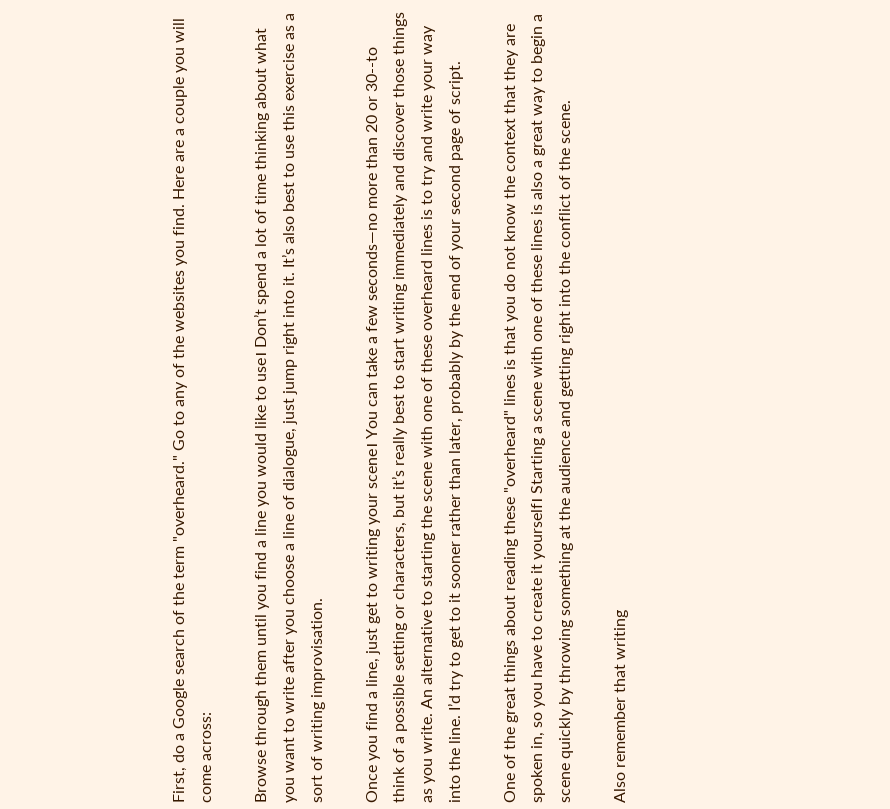First, do a Google search of the term "overheard." Go to any of the websites you find. Here are a couple you will come across:

Browse through them until you find a line you would like to use। Don’t spend a lot of time thinking about what you want to write after you choose a line of dialogue, just jump right into it. It’s also best to use this exercise as a sort of writing improvisation.

Once you find a line, just get to writing your scene। You can take a few seconds—no more than 20 or 30--to think of a possible setting or characters, but it’s really best to start writing immediately and discover those things as you write. An alternative to starting the scene with one of these overheard lines is to try and write your way into the line. I’d try to get to it sooner rather than later, probably by the end of your second page of script.

One of the great things about reading these "overheard" lines is that you do not know the context that they are spoken in, so you have to create it yourself। Starting a scene with one of these lines is also a great way to begin a scene quickly by throwing something at the audience and getting right into the conflict of the scene.

Also remember that writing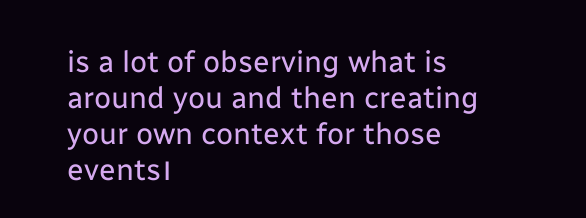is a lot of observing what is around you and then creating your own context for those events।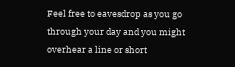Feel free to eavesdrop as you go through your day and you might overhear a line or short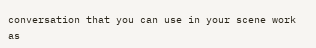conversation that you can use in your scene work as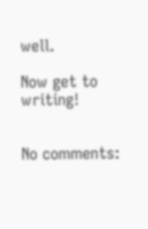well.

Now get to writing!


No comments: